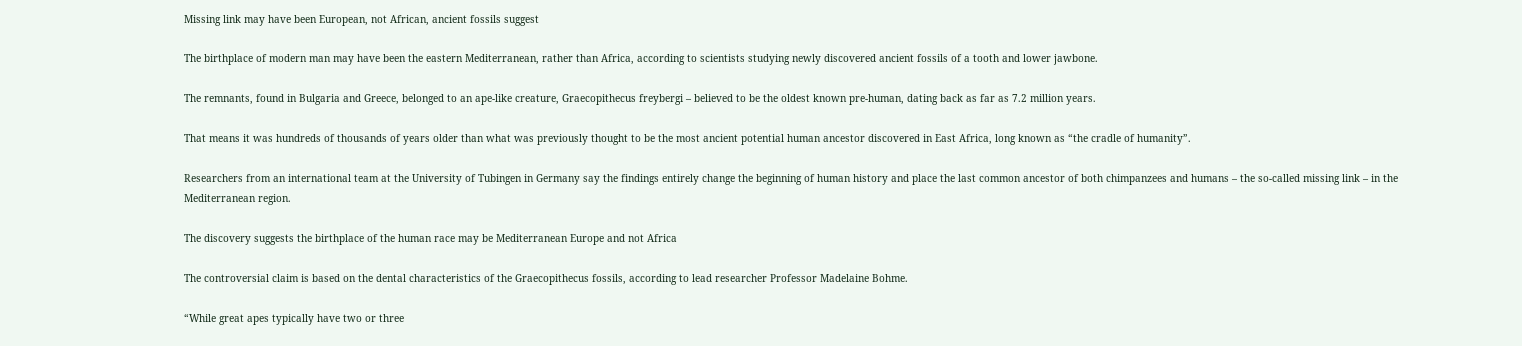Missing link may have been European, not African, ancient fossils suggest

The birthplace of modern man may have been the eastern Mediterranean, rather than Africa, according to scientists studying newly discovered ancient fossils of a tooth and lower jawbone.

The remnants, found in Bulgaria and Greece, belonged to an ape-like creature, Graecopithecus freybergi – believed to be the oldest known pre-human, dating back as far as 7.2 million years.

That means it was hundreds of thousands of years older than what was previously thought to be the most ancient potential human ancestor discovered in East Africa, long known as “the cradle of humanity”.

Researchers from an international team at the University of Tubingen in Germany say the findings entirely change the beginning of human history and place the last common ancestor of both chimpanzees and humans – the so-called missing link – in the Mediterranean region.

The discovery suggests the birthplace of the human race may be Mediterranean Europe and not Africa

The controversial claim is based on the dental characteristics of the Graecopithecus fossils, according to lead researcher Professor Madelaine Bohme.

“While great apes typically have two or three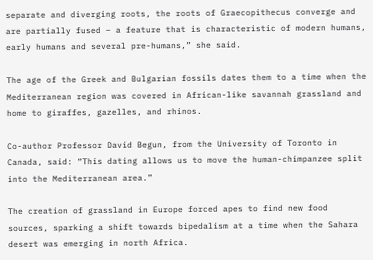separate and diverging roots, the roots of Graecopithecus converge and are partially fused – a feature that is characteristic of modern humans, early humans and several pre-humans,” she said.

The age of the Greek and Bulgarian fossils dates them to a time when the Mediterranean region was covered in African-like savannah grassland and home to giraffes, gazelles, and rhinos.

Co-author Professor David Begun, from the University of Toronto in Canada, said: “This dating allows us to move the human-chimpanzee split into the Mediterranean area.”

The creation of grassland in Europe forced apes to find new food sources, sparking a shift towards bipedalism at a time when the Sahara desert was emerging in north Africa.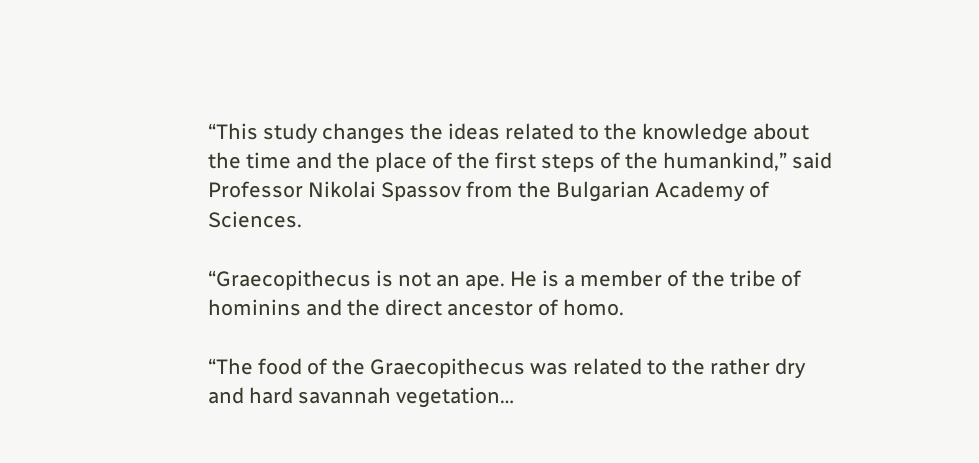“This study changes the ideas related to the knowledge about the time and the place of the first steps of the humankind,” said Professor Nikolai Spassov from the Bulgarian Academy of Sciences.

“Graecopithecus is not an ape. He is a member of the tribe of hominins and the direct ancestor of homo.

“The food of the Graecopithecus was related to the rather dry and hard savannah vegetation…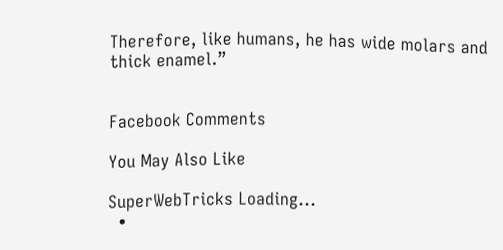Therefore, like humans, he has wide molars and thick enamel.”


Facebook Comments

You May Also Like

SuperWebTricks Loading...
  •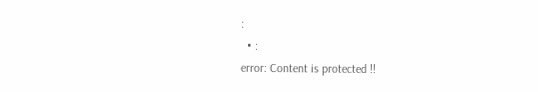:
  • :
error: Content is protected !!